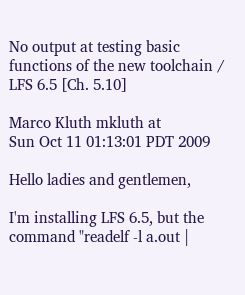No output at testing basic functions of the new toolchain / LFS 6.5 [Ch. 5.10]

Marco Kluth mkluth at
Sun Oct 11 01:13:01 PDT 2009

Hello ladies and gentlemen,

I'm installing LFS 6.5, but the command "readelf -l a.out |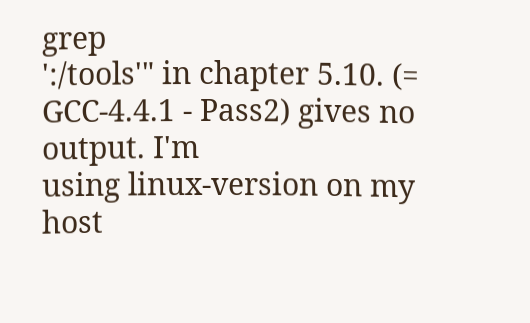grep
':/tools'" in chapter 5.10. (= GCC-4.4.1 - Pass2) gives no output. I'm
using linux-version on my host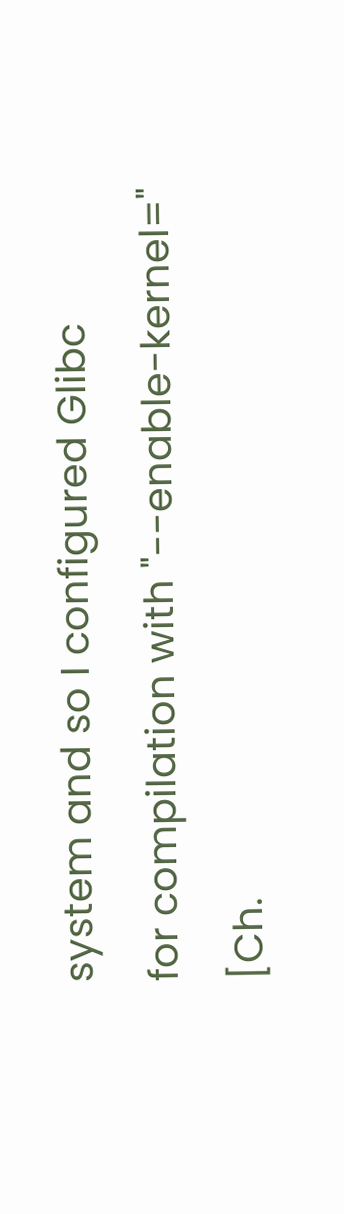system and so I configured Glibc
for compilation with "--enable-kernel=" [Ch.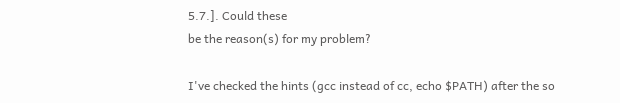5.7.]. Could these
be the reason(s) for my problem?

I've checked the hints (gcc instead of cc, echo $PATH) after the so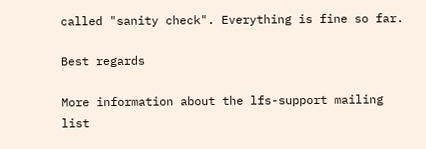called "sanity check". Everything is fine so far.

Best regards

More information about the lfs-support mailing list